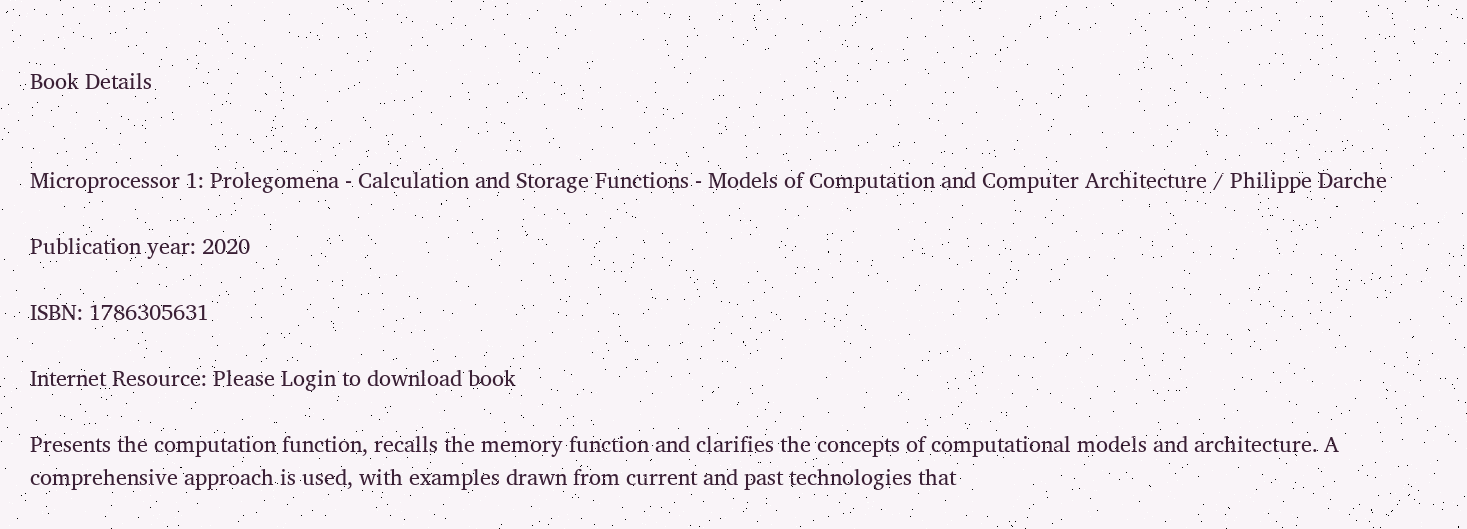Book Details


Microprocessor 1: Prolegomena - Calculation and Storage Functions - Models of Computation and Computer Architecture / Philippe Darche

Publication year: 2020

ISBN: 1786305631

Internet Resource: Please Login to download book

Presents the computation function, recalls the memory function and clarifies the concepts of computational models and architecture. A comprehensive approach is used, with examples drawn from current and past technologies that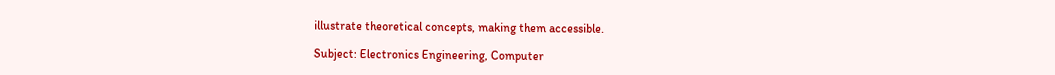illustrate theoretical concepts, making them accessible.

Subject: Electronics Engineering, Computer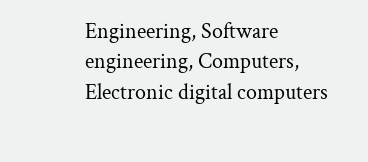Engineering, Software engineering, Computers, Electronic digital computers